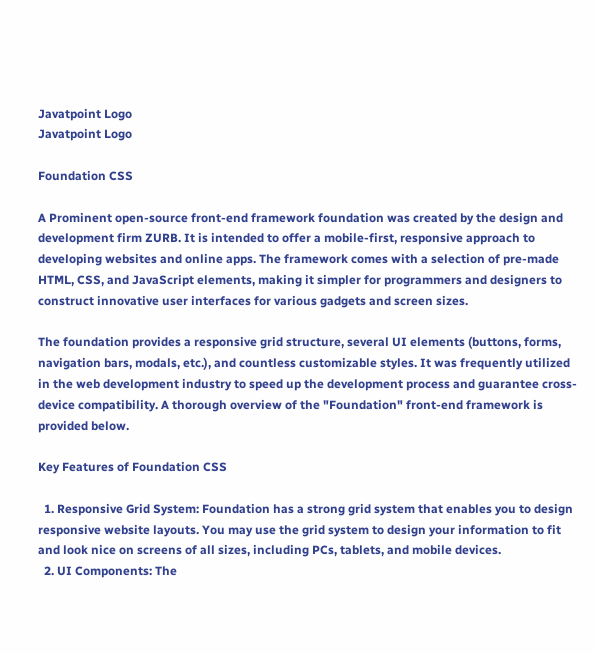Javatpoint Logo
Javatpoint Logo

Foundation CSS

A Prominent open-source front-end framework foundation was created by the design and development firm ZURB. It is intended to offer a mobile-first, responsive approach to developing websites and online apps. The framework comes with a selection of pre-made HTML, CSS, and JavaScript elements, making it simpler for programmers and designers to construct innovative user interfaces for various gadgets and screen sizes.

The foundation provides a responsive grid structure, several UI elements (buttons, forms, navigation bars, modals, etc.), and countless customizable styles. It was frequently utilized in the web development industry to speed up the development process and guarantee cross-device compatibility. A thorough overview of the "Foundation" front-end framework is provided below.

Key Features of Foundation CSS

  1. Responsive Grid System: Foundation has a strong grid system that enables you to design responsive website layouts. You may use the grid system to design your information to fit and look nice on screens of all sizes, including PCs, tablets, and mobile devices.
  2. UI Components: The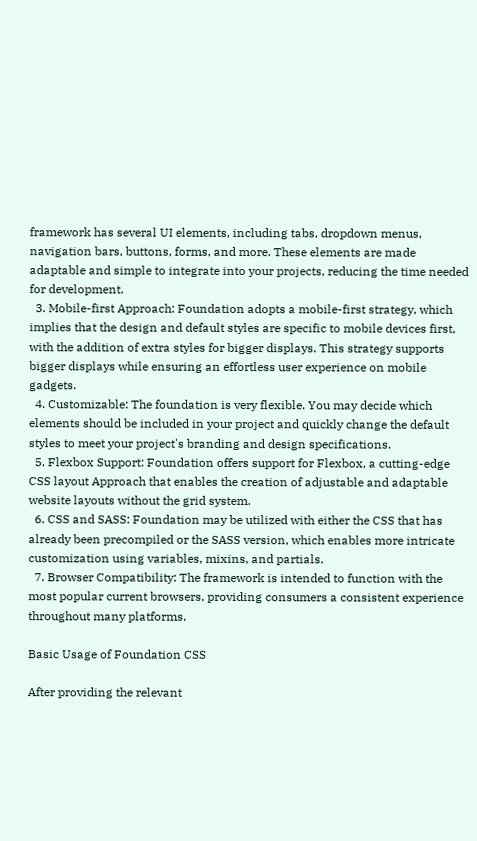framework has several UI elements, including tabs, dropdown menus, navigation bars, buttons, forms, and more. These elements are made adaptable and simple to integrate into your projects, reducing the time needed for development.
  3. Mobile-first Approach: Foundation adopts a mobile-first strategy, which implies that the design and default styles are specific to mobile devices first, with the addition of extra styles for bigger displays. This strategy supports bigger displays while ensuring an effortless user experience on mobile gadgets.
  4. Customizable: The foundation is very flexible. You may decide which elements should be included in your project and quickly change the default styles to meet your project's branding and design specifications.
  5. Flexbox Support: Foundation offers support for Flexbox, a cutting-edge CSS layout Approach that enables the creation of adjustable and adaptable website layouts without the grid system.
  6. CSS and SASS: Foundation may be utilized with either the CSS that has already been precompiled or the SASS version, which enables more intricate customization using variables, mixins, and partials.
  7. Browser Compatibility: The framework is intended to function with the most popular current browsers, providing consumers a consistent experience throughout many platforms.

Basic Usage of Foundation CSS

After providing the relevant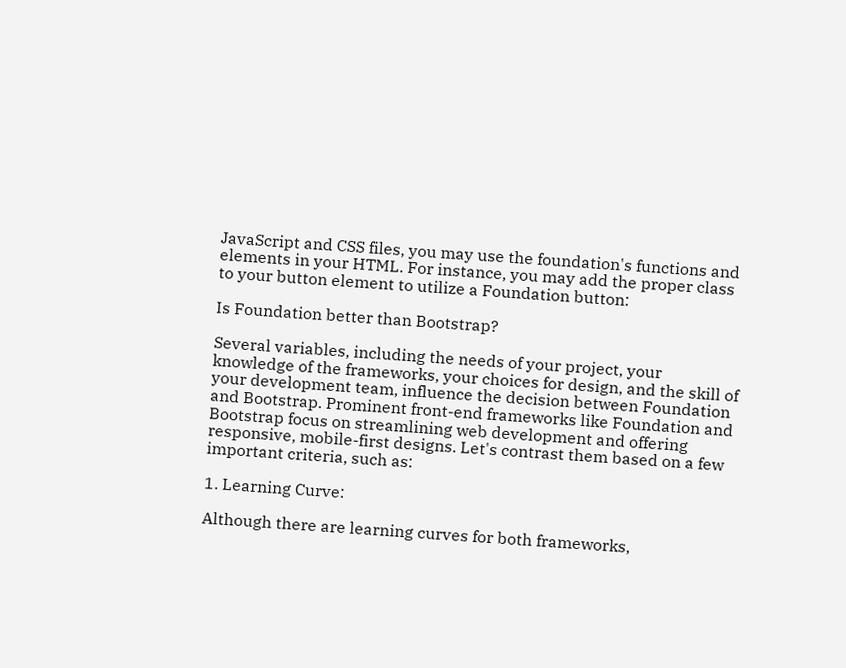JavaScript and CSS files, you may use the foundation's functions and elements in your HTML. For instance, you may add the proper class to your button element to utilize a Foundation button:

Is Foundation better than Bootstrap?

Several variables, including the needs of your project, your knowledge of the frameworks, your choices for design, and the skill of your development team, influence the decision between Foundation and Bootstrap. Prominent front-end frameworks like Foundation and Bootstrap focus on streamlining web development and offering responsive, mobile-first designs. Let's contrast them based on a few important criteria, such as:

1. Learning Curve:

Although there are learning curves for both frameworks,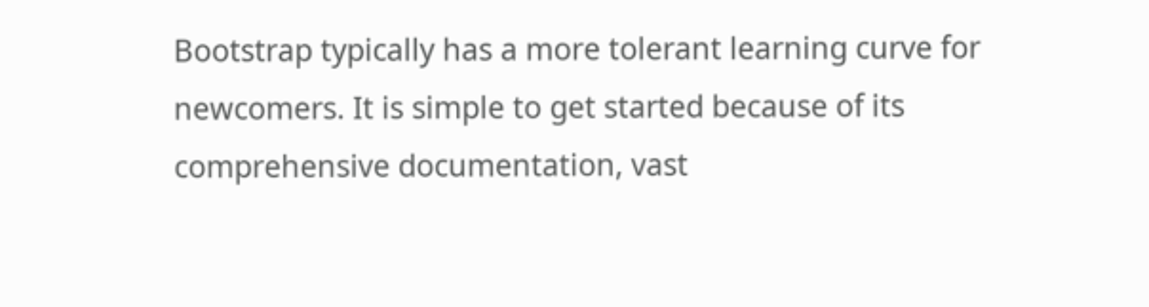Bootstrap typically has a more tolerant learning curve for newcomers. It is simple to get started because of its comprehensive documentation, vast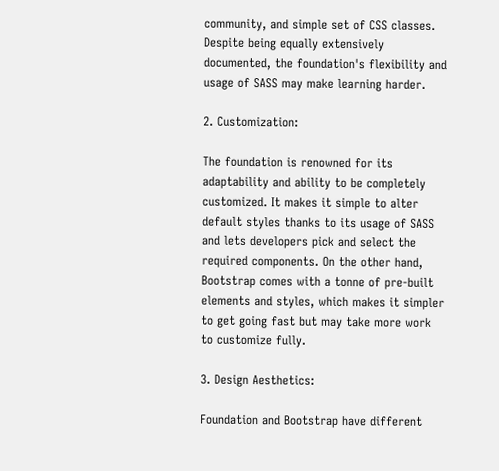community, and simple set of CSS classes. Despite being equally extensively documented, the foundation's flexibility and usage of SASS may make learning harder.

2. Customization:

The foundation is renowned for its adaptability and ability to be completely customized. It makes it simple to alter default styles thanks to its usage of SASS and lets developers pick and select the required components. On the other hand, Bootstrap comes with a tonne of pre-built elements and styles, which makes it simpler to get going fast but may take more work to customize fully.

3. Design Aesthetics:

Foundation and Bootstrap have different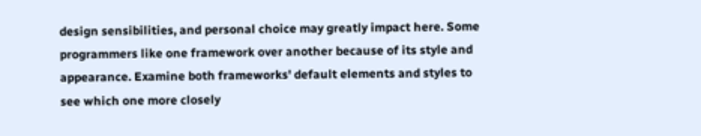design sensibilities, and personal choice may greatly impact here. Some programmers like one framework over another because of its style and appearance. Examine both frameworks' default elements and styles to see which one more closely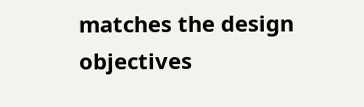matches the design objectives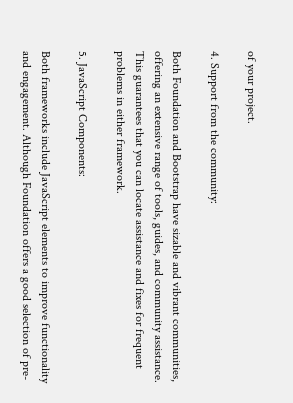of your project.

4. Support from the community:

Both Foundation and Bootstrap have sizable and vibrant communities, offering an extensive range of tools, guides, and community assistance. This guarantees that you can locate assistance and fixes for frequent problems in either framework.

5. JavaScript Components:

Both frameworks include JavaScript elements to improve functionality and engagement. Although Foundation offers a good selection of pre-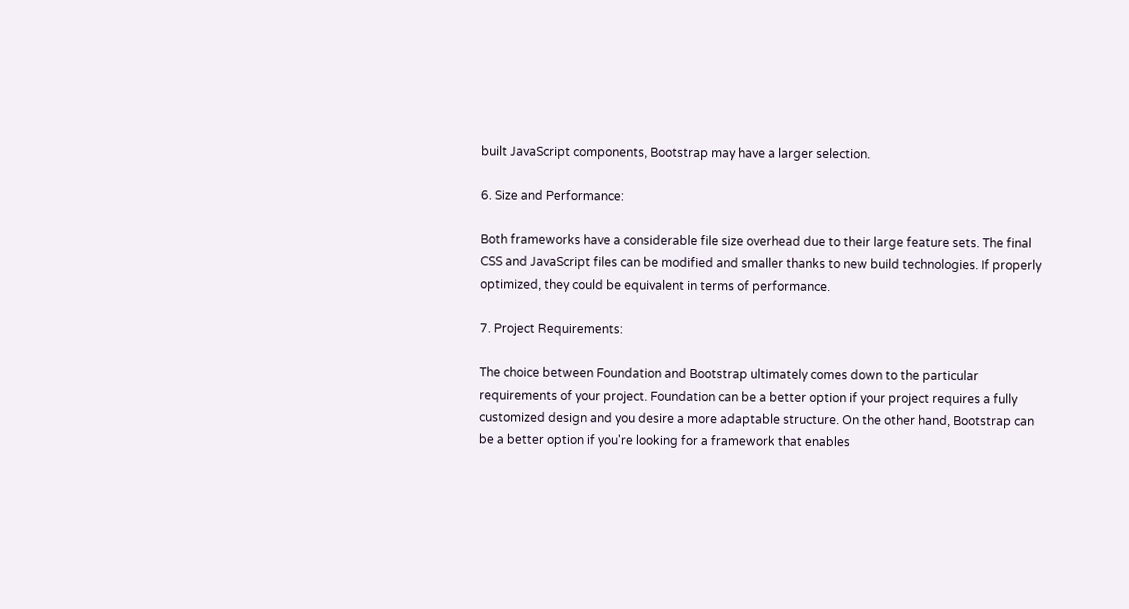built JavaScript components, Bootstrap may have a larger selection.

6. Size and Performance:

Both frameworks have a considerable file size overhead due to their large feature sets. The final CSS and JavaScript files can be modified and smaller thanks to new build technologies. If properly optimized, they could be equivalent in terms of performance.

7. Project Requirements:

The choice between Foundation and Bootstrap ultimately comes down to the particular requirements of your project. Foundation can be a better option if your project requires a fully customized design and you desire a more adaptable structure. On the other hand, Bootstrap can be a better option if you're looking for a framework that enables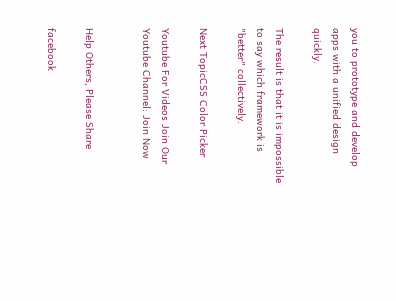you to prototype and develop apps with a unified design quickly.

The result is that it is impossible to say which framework is "better" collectively.

Next TopicCSS Color Picker

Youtube For Videos Join Our Youtube Channel: Join Now


Help Others, Please Share

facebook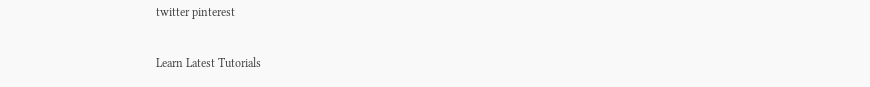twitter pinterest

Learn Latest Tutorials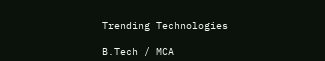Trending Technologies

B.Tech / MCA